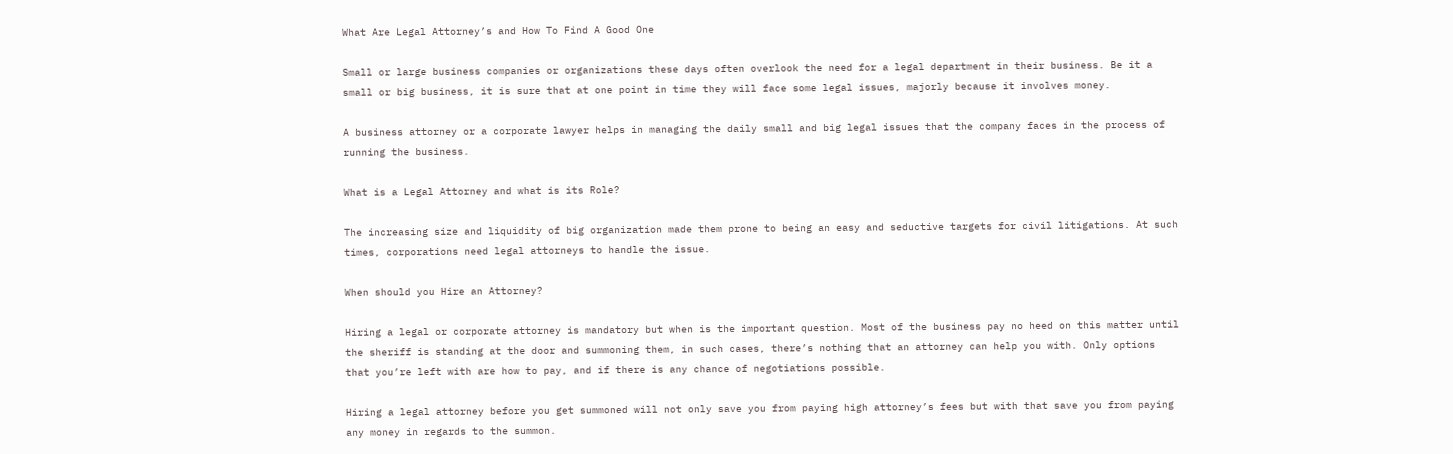What Are Legal Attorney’s and How To Find A Good One

Small or large business companies or organizations these days often overlook the need for a legal department in their business. Be it a small or big business, it is sure that at one point in time they will face some legal issues, majorly because it involves money.

A business attorney or a corporate lawyer helps in managing the daily small and big legal issues that the company faces in the process of running the business.

What is a Legal Attorney and what is its Role?

The increasing size and liquidity of big organization made them prone to being an easy and seductive targets for civil litigations. At such times, corporations need legal attorneys to handle the issue.

When should you Hire an Attorney?

Hiring a legal or corporate attorney is mandatory but when is the important question. Most of the business pay no heed on this matter until the sheriff is standing at the door and summoning them, in such cases, there’s nothing that an attorney can help you with. Only options that you’re left with are how to pay, and if there is any chance of negotiations possible.

Hiring a legal attorney before you get summoned will not only save you from paying high attorney’s fees but with that save you from paying any money in regards to the summon.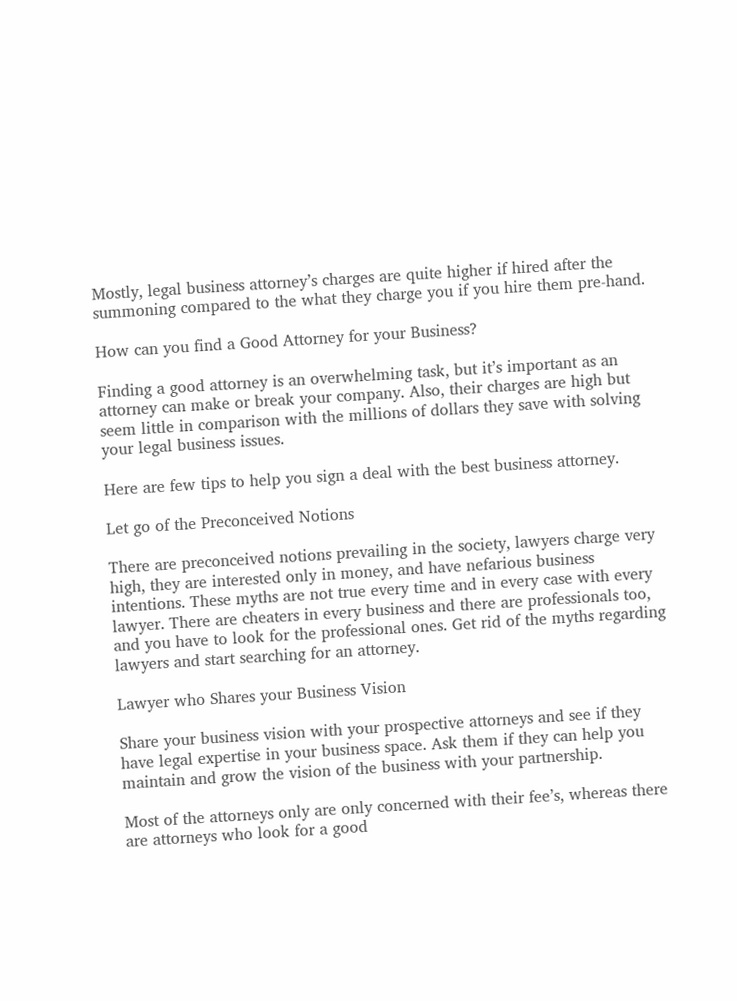Mostly, legal business attorney’s charges are quite higher if hired after the summoning compared to the what they charge you if you hire them pre-hand.

How can you find a Good Attorney for your Business?

Finding a good attorney is an overwhelming task, but it’s important as an attorney can make or break your company. Also, their charges are high but seem little in comparison with the millions of dollars they save with solving your legal business issues.

Here are few tips to help you sign a deal with the best business attorney.

Let go of the Preconceived Notions

There are preconceived notions prevailing in the society, lawyers charge very high, they are interested only in money, and have nefarious business intentions. These myths are not true every time and in every case with every lawyer. There are cheaters in every business and there are professionals too, and you have to look for the professional ones. Get rid of the myths regarding lawyers and start searching for an attorney.

Lawyer who Shares your Business Vision

Share your business vision with your prospective attorneys and see if they have legal expertise in your business space. Ask them if they can help you maintain and grow the vision of the business with your partnership.

Most of the attorneys only are only concerned with their fee’s, whereas there are attorneys who look for a good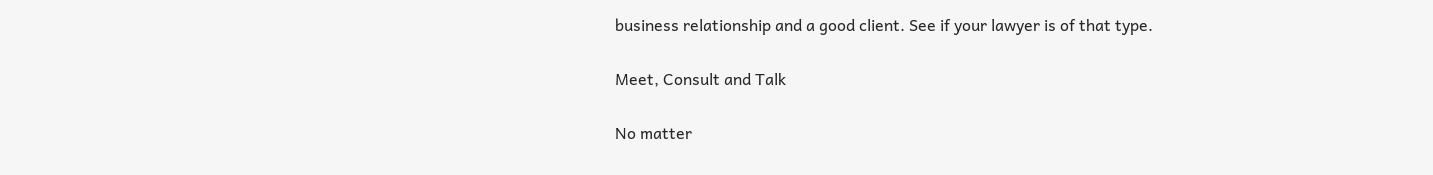business relationship and a good client. See if your lawyer is of that type.

Meet, Consult and Talk

No matter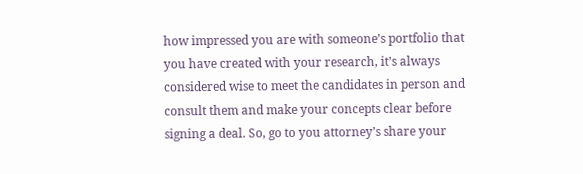how impressed you are with someone’s portfolio that you have created with your research, it’s always considered wise to meet the candidates in person and consult them and make your concepts clear before signing a deal. So, go to you attorney’s share your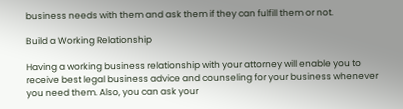business needs with them and ask them if they can fulfill them or not.

Build a Working Relationship

Having a working business relationship with your attorney will enable you to receive best legal business advice and counseling for your business whenever you need them. Also, you can ask your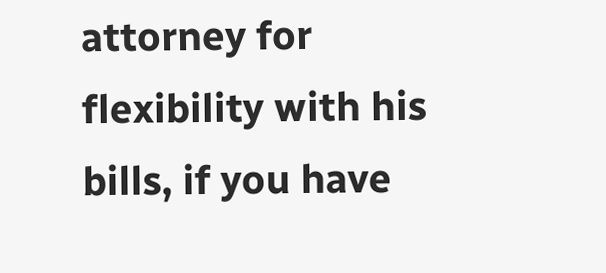attorney for flexibility with his bills, if you have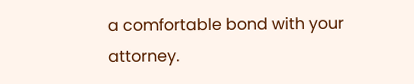a comfortable bond with your attorney.